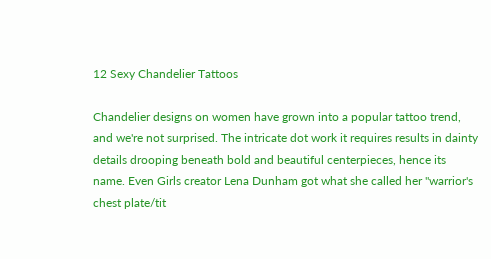12 Sexy Chandelier Tattoos

Chandelier designs on women have grown into a popular tattoo trend, and we're not surprised. The intricate dot work it requires results in dainty details drooping beneath bold and beautiful centerpieces, hence its name. Even Girls creator Lena Dunham got what she called her "warrior's chest plate/tit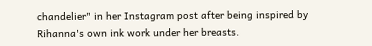chandelier" in her Instagram post after being inspired by Rihanna's own ink work under her breasts.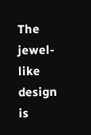The jewel-like design is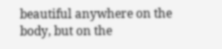beautiful anywhere on the body, but on the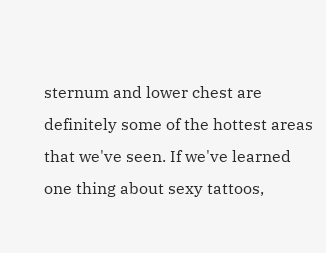sternum and lower chest are definitely some of the hottest areas that we've seen. If we've learned one thing about sexy tattoos,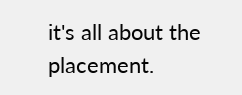it's all about the placement.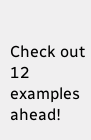Check out 12 examples ahead!